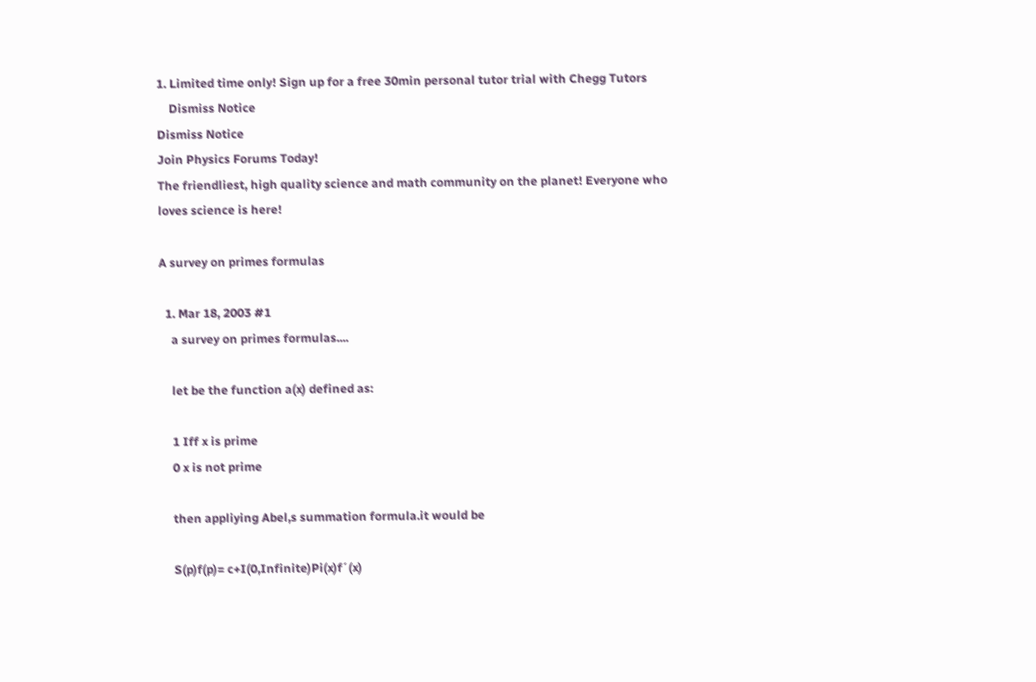1. Limited time only! Sign up for a free 30min personal tutor trial with Chegg Tutors
    Dismiss Notice
Dismiss Notice
Join Physics Forums Today!
The friendliest, high quality science and math community on the planet! Everyone who loves science is here!

A survey on primes formulas

  1. Mar 18, 2003 #1
    a survey on primes formulas....

    let be the function a(x) defined as:

    1 Iff x is prime
    0 x is not prime

    then appliying Abel,s summation formula.it would be

    S(p)f(p)= c+I(0,Infinite)Pi(x)f´(x)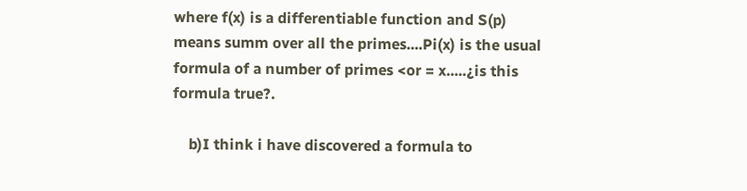where f(x) is a differentiable function and S(p) means summ over all the primes....Pi(x) is the usual formula of a number of primes <or = x.....¿is this formula true?.

    b)I think i have discovered a formula to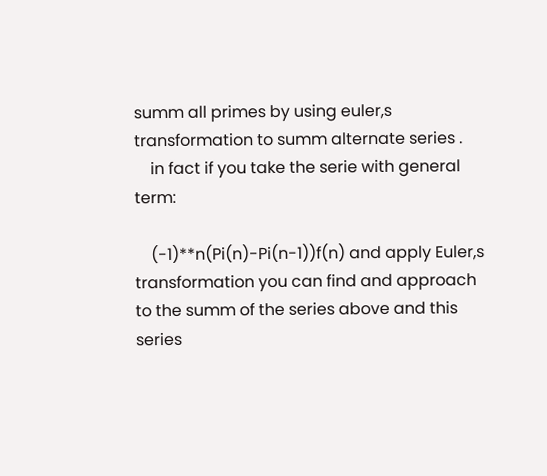summ all primes by using euler,s transformation to summ alternate series .
    in fact if you take the serie with general term:

    (-1)**n(Pi(n)-Pi(n-1))f(n) and apply Euler,s transformation you can find and approach to the summ of the series above and this series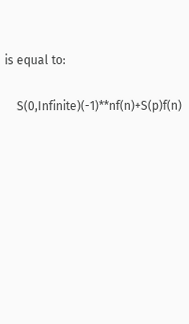is equal to:

    S(0,Infinite)(-1)**nf(n)+S(p)f(n)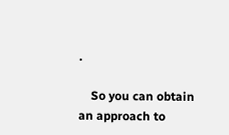.

    So you can obtain an approach to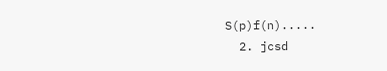S(p)f(n).....
  2. jcsd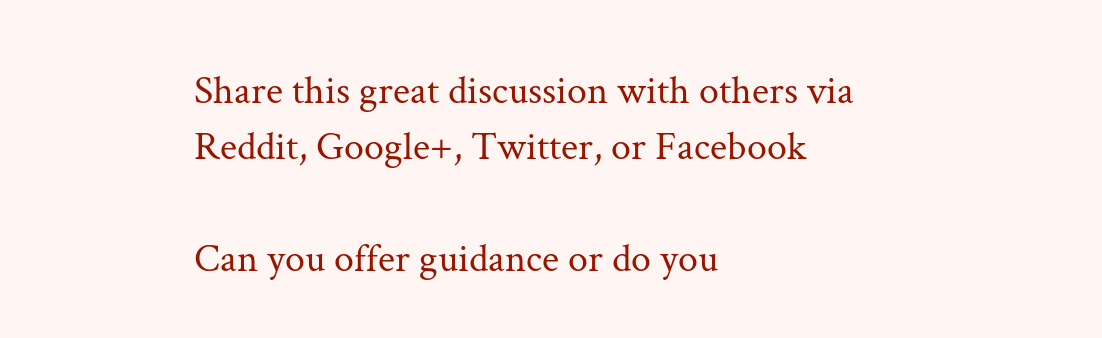Share this great discussion with others via Reddit, Google+, Twitter, or Facebook

Can you offer guidance or do you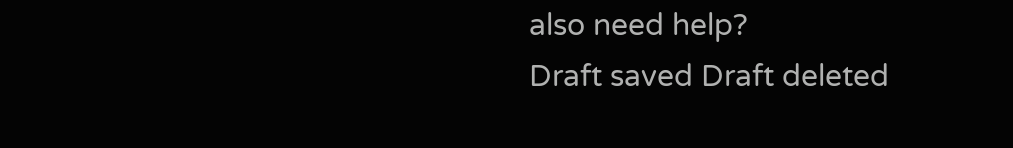also need help?
Draft saved Draft deleted